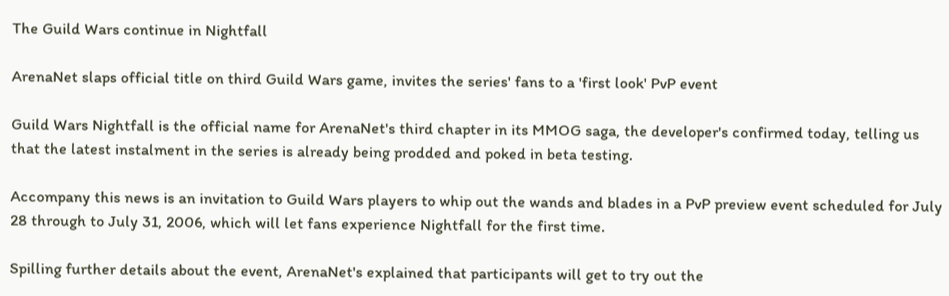The Guild Wars continue in Nightfall

ArenaNet slaps official title on third Guild Wars game, invites the series' fans to a 'first look' PvP event

Guild Wars Nightfall is the official name for ArenaNet's third chapter in its MMOG saga, the developer's confirmed today, telling us that the latest instalment in the series is already being prodded and poked in beta testing.

Accompany this news is an invitation to Guild Wars players to whip out the wands and blades in a PvP preview event scheduled for July 28 through to July 31, 2006, which will let fans experience Nightfall for the first time.

Spilling further details about the event, ArenaNet's explained that participants will get to try out the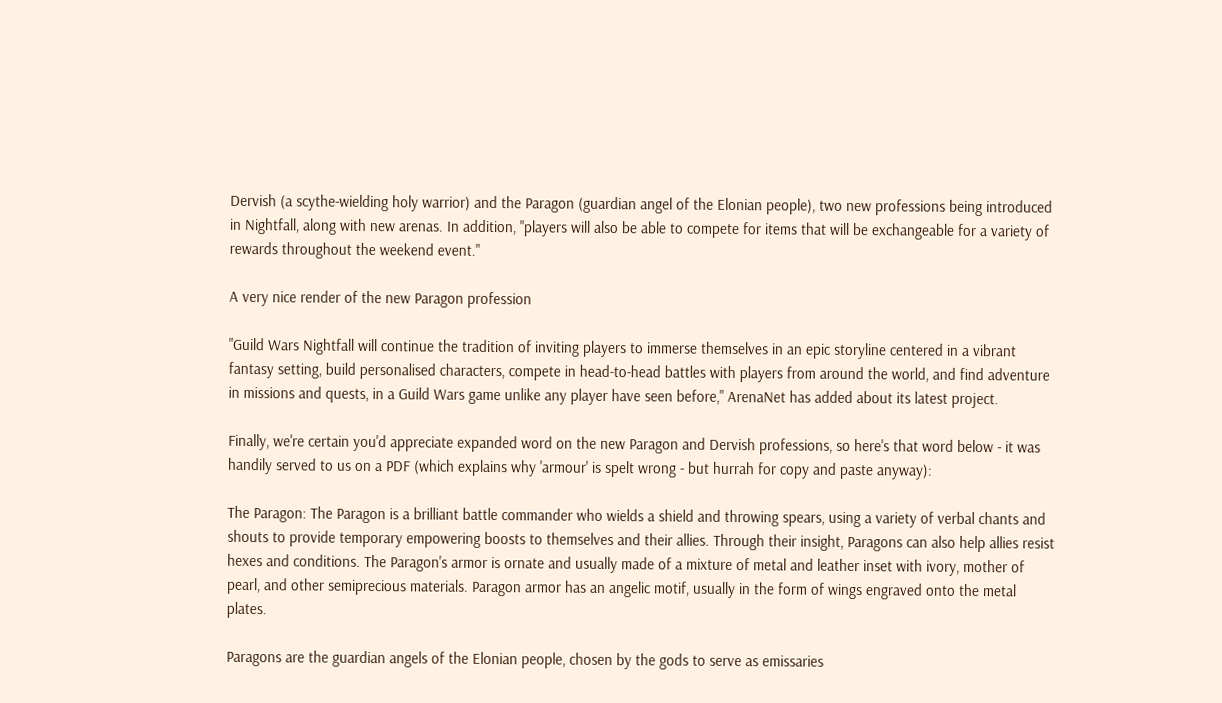Dervish (a scythe-wielding holy warrior) and the Paragon (guardian angel of the Elonian people), two new professions being introduced in Nightfall, along with new arenas. In addition, "players will also be able to compete for items that will be exchangeable for a variety of rewards throughout the weekend event."

A very nice render of the new Paragon profession

"Guild Wars Nightfall will continue the tradition of inviting players to immerse themselves in an epic storyline centered in a vibrant fantasy setting, build personalised characters, compete in head-to-head battles with players from around the world, and find adventure in missions and quests, in a Guild Wars game unlike any player have seen before," ArenaNet has added about its latest project.

Finally, we're certain you'd appreciate expanded word on the new Paragon and Dervish professions, so here's that word below - it was handily served to us on a PDF (which explains why 'armour' is spelt wrong - but hurrah for copy and paste anyway):

The Paragon: The Paragon is a brilliant battle commander who wields a shield and throwing spears, using a variety of verbal chants and shouts to provide temporary empowering boosts to themselves and their allies. Through their insight, Paragons can also help allies resist hexes and conditions. The Paragon's armor is ornate and usually made of a mixture of metal and leather inset with ivory, mother of pearl, and other semiprecious materials. Paragon armor has an angelic motif, usually in the form of wings engraved onto the metal plates.

Paragons are the guardian angels of the Elonian people, chosen by the gods to serve as emissaries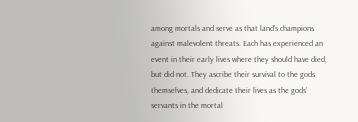among mortals and serve as that land's champions against malevolent threats. Each has experienced an event in their early lives where they should have died, but did not. They ascribe their survival to the gods themselves, and dedicate their lives as the gods' servants in the mortal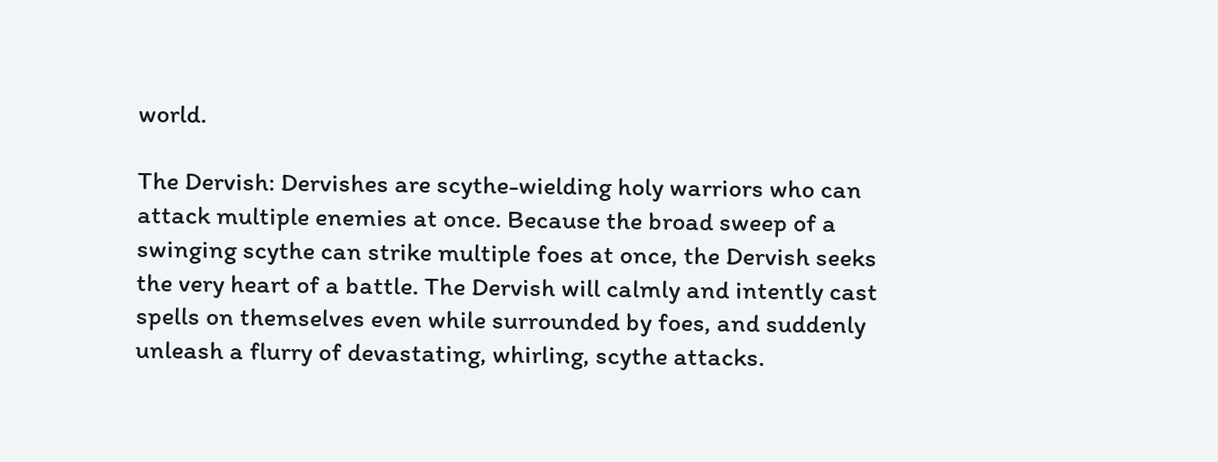world.

The Dervish: Dervishes are scythe-wielding holy warriors who can attack multiple enemies at once. Because the broad sweep of a swinging scythe can strike multiple foes at once, the Dervish seeks the very heart of a battle. The Dervish will calmly and intently cast spells on themselves even while surrounded by foes, and suddenly unleash a flurry of devastating, whirling, scythe attacks.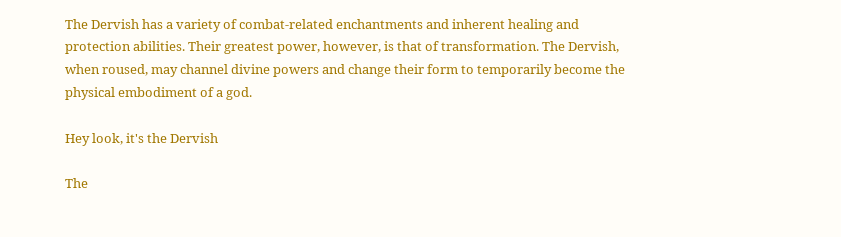The Dervish has a variety of combat-related enchantments and inherent healing and protection abilities. Their greatest power, however, is that of transformation. The Dervish, when roused, may channel divine powers and change their form to temporarily become the physical embodiment of a god.

Hey look, it's the Dervish

The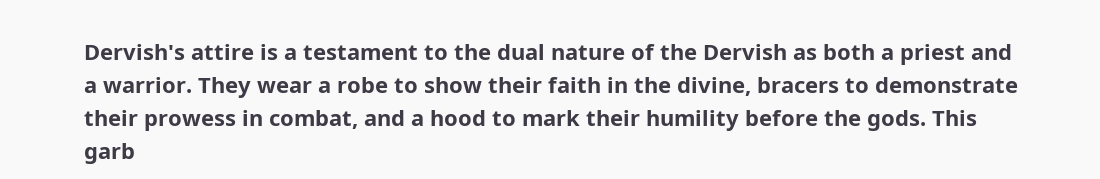Dervish's attire is a testament to the dual nature of the Dervish as both a priest and a warrior. They wear a robe to show their faith in the divine, bracers to demonstrate their prowess in combat, and a hood to mark their humility before the gods. This garb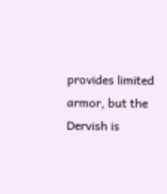provides limited armor, but the Dervish is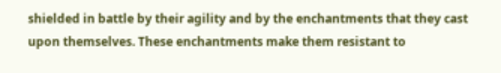shielded in battle by their agility and by the enchantments that they cast upon themselves. These enchantments make them resistant to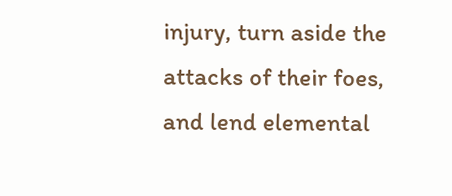injury, turn aside the attacks of their foes, and lend elemental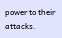power to their attacks.